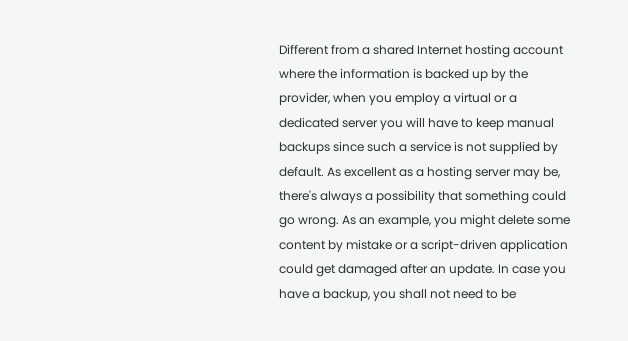Different from a shared Internet hosting account where the information is backed up by the provider, when you employ a virtual or a dedicated server you will have to keep manual backups since such a service is not supplied by default. As excellent as a hosting server may be, there's always a possibility that something could go wrong. As an example, you might delete some content by mistake or a script-driven application could get damaged after an update. In case you have a backup, you shall not need to be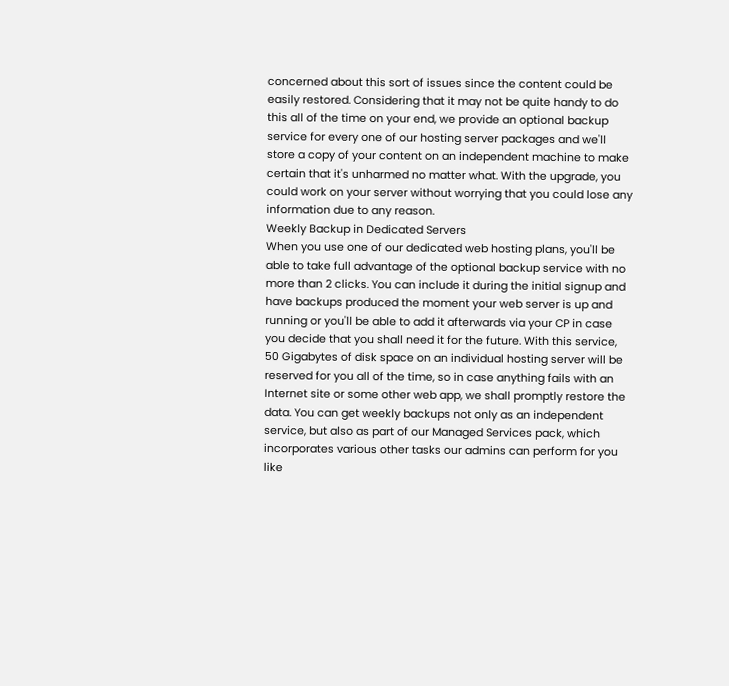concerned about this sort of issues since the content could be easily restored. Considering that it may not be quite handy to do this all of the time on your end, we provide an optional backup service for every one of our hosting server packages and we'll store a copy of your content on an independent machine to make certain that it's unharmed no matter what. With the upgrade, you could work on your server without worrying that you could lose any information due to any reason.
Weekly Backup in Dedicated Servers
When you use one of our dedicated web hosting plans, you'll be able to take full advantage of the optional backup service with no more than 2 clicks. You can include it during the initial signup and have backups produced the moment your web server is up and running or you'll be able to add it afterwards via your CP in case you decide that you shall need it for the future. With this service, 50 Gigabytes of disk space on an individual hosting server will be reserved for you all of the time, so in case anything fails with an Internet site or some other web app, we shall promptly restore the data. You can get weekly backups not only as an independent service, but also as part of our Managed Services pack, which incorporates various other tasks our admins can perform for you like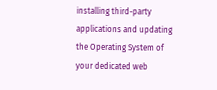installing third-party applications and updating the Operating System of your dedicated web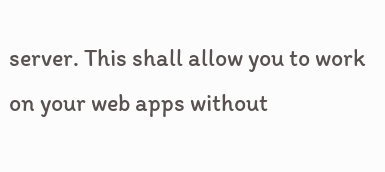server. This shall allow you to work on your web apps without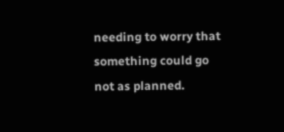needing to worry that something could go not as planned.